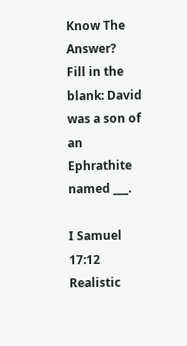Know The Answer?
Fill in the blank: David was a son of an Ephrathite named ___.

I Samuel 17:12
Realistic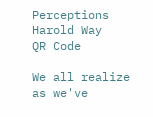Perceptions
Harold Way
QR Code

We all realize as we've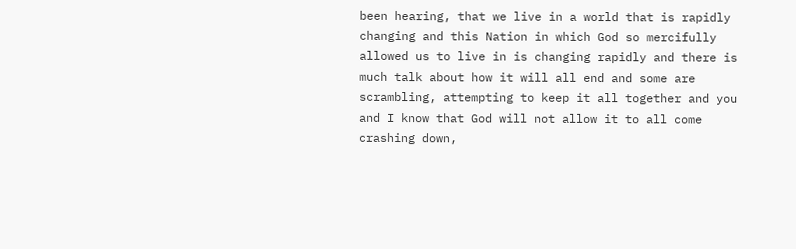been hearing, that we live in a world that is rapidly changing and this Nation in which God so mercifully allowed us to live in is changing rapidly and there is much talk about how it will all end and some are scrambling, attempting to keep it all together and you and I know that God will not allow it to all come crashing down,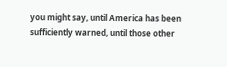you might say, until America has been sufficiently warned, until those other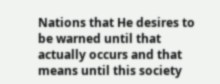Nations that He desires to be warned until that actually occurs and that means until this society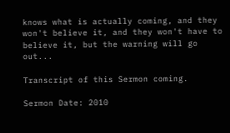knows what is actually coming, and they won't believe it, and they won't have to believe it, but the warning will go out...

Transcript of this Sermon coming.

Sermon Date: 2010